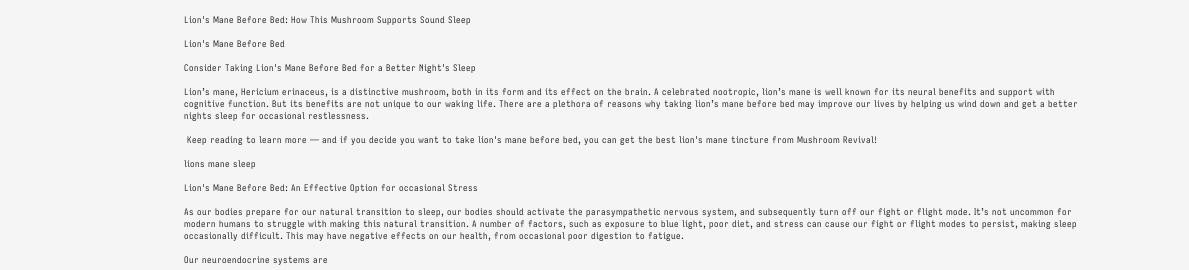Lion's Mane Before Bed: How This Mushroom Supports Sound Sleep

Lion's Mane Before Bed

Consider Taking Lion's Mane Before Bed for a Better Night's Sleep

Lion’s mane, Hericium erinaceus, is a distinctive mushroom, both in its form and its effect on the brain. A celebrated nootropic, lion’s mane is well known for its neural benefits and support with cognitive function. But its benefits are not unique to our waking life. There are a plethora of reasons why taking lion’s mane before bed may improve our lives by helping us wind down and get a better nights sleep for occasional restlessness.

 Keep reading to learn more — and if you decide you want to take lion's mane before bed, you can get the best lion's mane tincture from Mushroom Revival!

lions mane sleep

Lion's Mane Before Bed: An Effective Option for occasional Stress

As our bodies prepare for our natural transition to sleep, our bodies should activate the parasympathetic nervous system, and subsequently turn off our fight or flight mode. It’s not uncommon for modern humans to struggle with making this natural transition. A number of factors, such as exposure to blue light, poor diet, and stress can cause our fight or flight modes to persist, making sleep occasionally difficult. This may have negative effects on our health, from occasional poor digestion to fatigue.

Our neuroendocrine systems are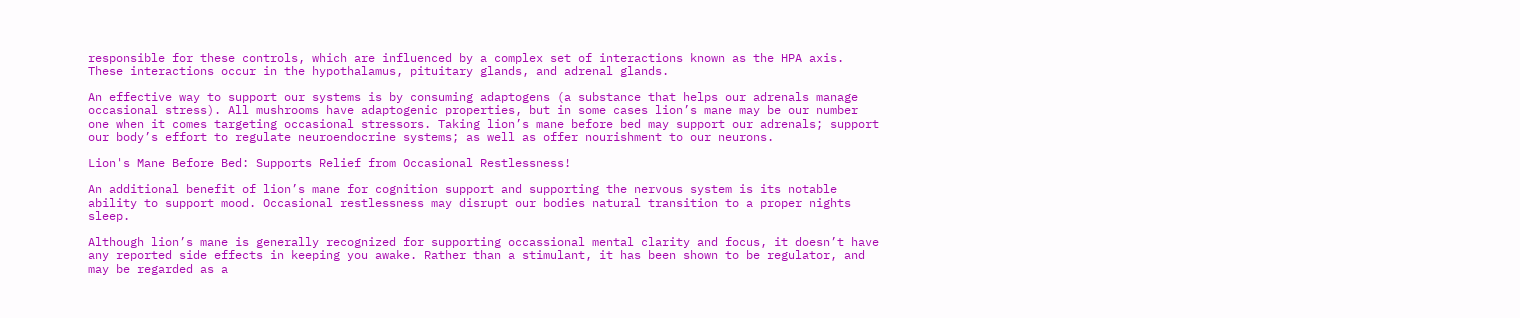responsible for these controls, which are influenced by a complex set of interactions known as the HPA axis. These interactions occur in the hypothalamus, pituitary glands, and adrenal glands.

An effective way to support our systems is by consuming adaptogens (a substance that helps our adrenals manage occasional stress). All mushrooms have adaptogenic properties, but in some cases lion’s mane may be our number one when it comes targeting occasional stressors. Taking lion’s mane before bed may support our adrenals; support our body’s effort to regulate neuroendocrine systems; as well as offer nourishment to our neurons.

Lion's Mane Before Bed: Supports Relief from Occasional Restlessness!

An additional benefit of lion’s mane for cognition support and supporting the nervous system is its notable ability to support mood. Occasional restlessness may disrupt our bodies natural transition to a proper nights sleep.

Although lion’s mane is generally recognized for supporting occassional mental clarity and focus, it doesn’t have any reported side effects in keeping you awake. Rather than a stimulant, it has been shown to be regulator, and may be regarded as a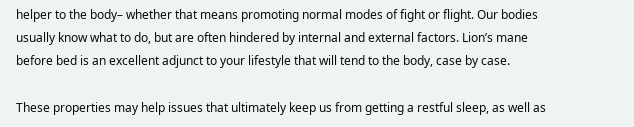helper to the body– whether that means promoting normal modes of fight or flight. Our bodies usually know what to do, but are often hindered by internal and external factors. Lion’s mane before bed is an excellent adjunct to your lifestyle that will tend to the body, case by case.

These properties may help issues that ultimately keep us from getting a restful sleep, as well as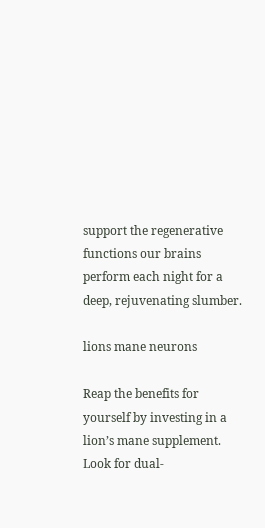support the regenerative functions our brains perform each night for a deep, rejuvenating slumber.

lions mane neurons

Reap the benefits for yourself by investing in a lion’s mane supplement. Look for dual-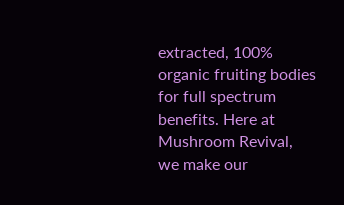extracted, 100% organic fruiting bodies for full spectrum benefits. Here at Mushroom Revival, we make our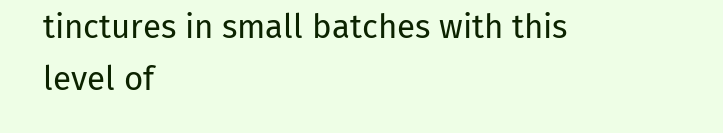tinctures in small batches with this level of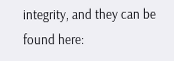integrity, and they can be found here: